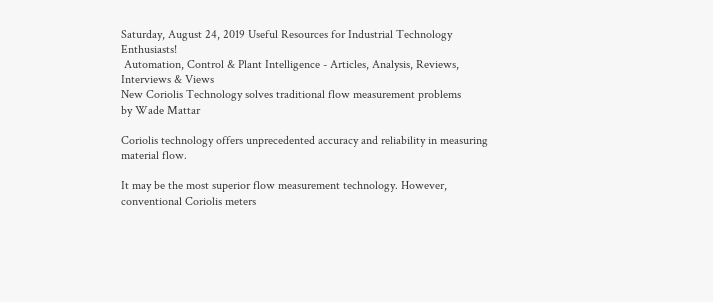Saturday, August 24, 2019 Useful Resources for Industrial Technology Enthusiasts!
 Automation, Control & Plant Intelligence - Articles, Analysis, Reviews, Interviews & Views
New Coriolis Technology solves traditional flow measurement problems
by Wade Mattar

Coriolis technology offers unprecedented accuracy and reliability in measuring material flow.

It may be the most superior flow measurement technology. However, conventional Coriolis meters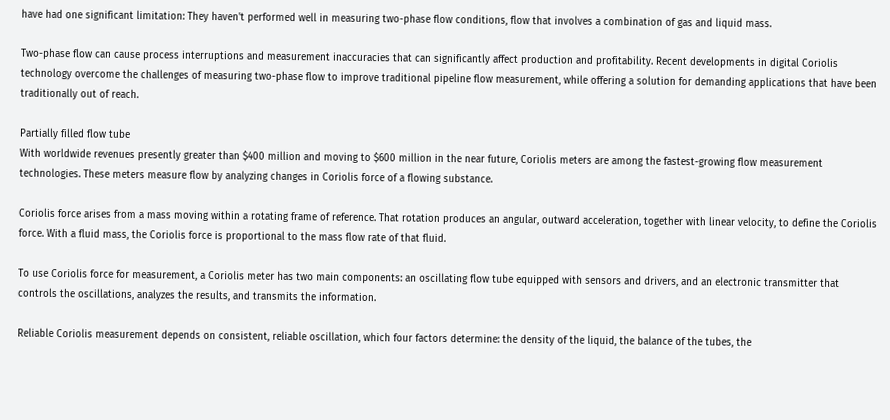have had one significant limitation: They haven't performed well in measuring two-phase flow conditions, flow that involves a combination of gas and liquid mass.

Two-phase flow can cause process interruptions and measurement inaccuracies that can significantly affect production and profitability. Recent developments in digital Coriolis technology overcome the challenges of measuring two-phase flow to improve traditional pipeline flow measurement, while offering a solution for demanding applications that have been traditionally out of reach.

Partially filled flow tube
With worldwide revenues presently greater than $400 million and moving to $600 million in the near future, Coriolis meters are among the fastest-growing flow measurement technologies. These meters measure flow by analyzing changes in Coriolis force of a flowing substance.

Coriolis force arises from a mass moving within a rotating frame of reference. That rotation produces an angular, outward acceleration, together with linear velocity, to define the Coriolis force. With a fluid mass, the Coriolis force is proportional to the mass flow rate of that fluid.

To use Coriolis force for measurement, a Coriolis meter has two main components: an oscillating flow tube equipped with sensors and drivers, and an electronic transmitter that controls the oscillations, analyzes the results, and transmits the information.

Reliable Coriolis measurement depends on consistent, reliable oscillation, which four factors determine: the density of the liquid, the balance of the tubes, the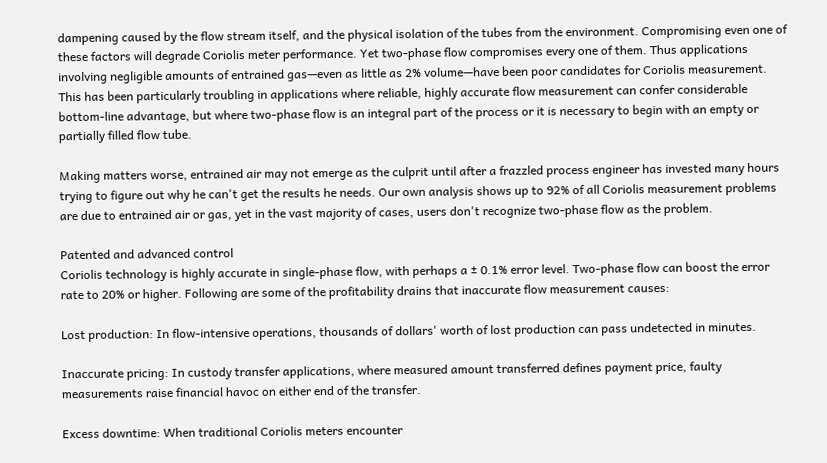dampening caused by the flow stream itself, and the physical isolation of the tubes from the environment. Compromising even one of these factors will degrade Coriolis meter performance. Yet two-phase flow compromises every one of them. Thus applications involving negligible amounts of entrained gas—even as little as 2% volume—have been poor candidates for Coriolis measurement. This has been particularly troubling in applications where reliable, highly accurate flow measurement can confer considerable bottom-line advantage, but where two-phase flow is an integral part of the process or it is necessary to begin with an empty or partially filled flow tube.

Making matters worse, entrained air may not emerge as the culprit until after a frazzled process engineer has invested many hours trying to figure out why he can't get the results he needs. Our own analysis shows up to 92% of all Coriolis measurement problems are due to entrained air or gas, yet in the vast majority of cases, users don't recognize two-phase flow as the problem.

Patented and advanced control
Coriolis technology is highly accurate in single-phase flow, with perhaps a ± 0.1% error level. Two-phase flow can boost the error rate to 20% or higher. Following are some of the profitability drains that inaccurate flow measurement causes:

Lost production: In flow-intensive operations, thousands of dollars' worth of lost production can pass undetected in minutes.

Inaccurate pricing: In custody transfer applications, where measured amount transferred defines payment price, faulty measurements raise financial havoc on either end of the transfer.

Excess downtime: When traditional Coriolis meters encounter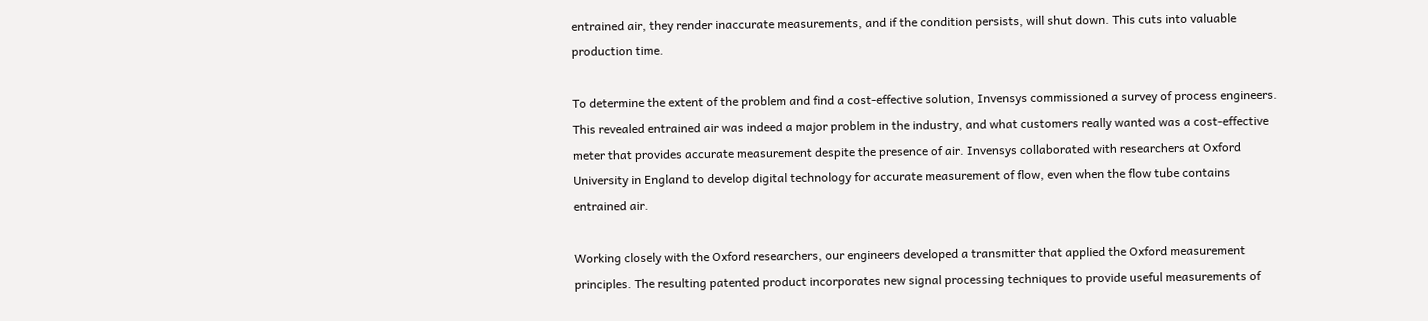entrained air, they render inaccurate measurements, and if the condition persists, will shut down. This cuts into valuable production time.

To determine the extent of the problem and find a cost-effective solution, Invensys commissioned a survey of process engineers. This revealed entrained air was indeed a major problem in the industry, and what customers really wanted was a cost-effective meter that provides accurate measurement despite the presence of air. Invensys collaborated with researchers at Oxford University in England to develop digital technology for accurate measurement of flow, even when the flow tube contains entrained air.

Working closely with the Oxford researchers, our engineers developed a transmitter that applied the Oxford measurement principles. The resulting patented product incorporates new signal processing techniques to provide useful measurements of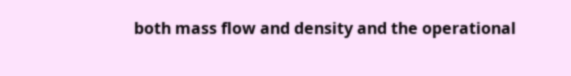both mass flow and density and the operational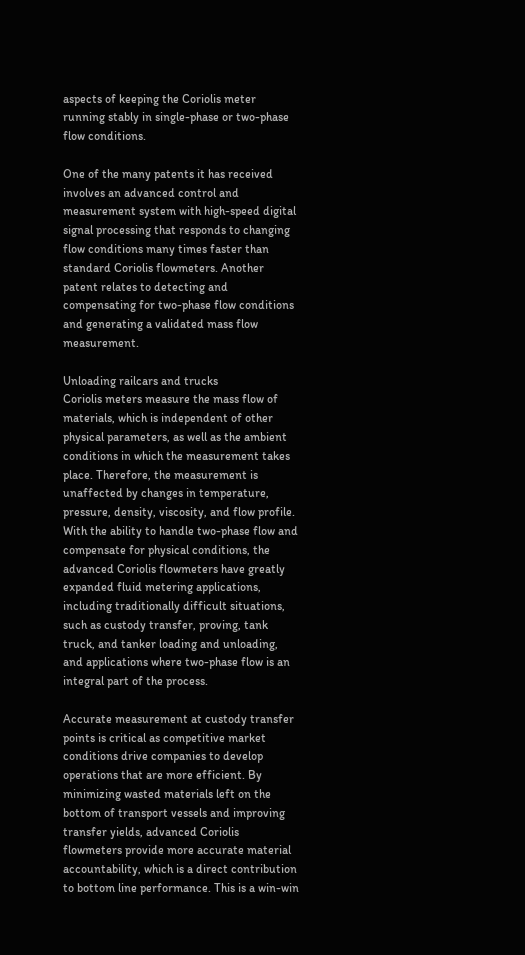aspects of keeping the Coriolis meter running stably in single-phase or two-phase flow conditions.

One of the many patents it has received involves an advanced control and measurement system with high-speed digital signal processing that responds to changing flow conditions many times faster than standard Coriolis flowmeters. Another patent relates to detecting and compensating for two-phase flow conditions and generating a validated mass flow measurement.

Unloading railcars and trucks
Coriolis meters measure the mass flow of materials, which is independent of other physical parameters, as well as the ambient conditions in which the measurement takes place. Therefore, the measurement is unaffected by changes in temperature, pressure, density, viscosity, and flow profile. With the ability to handle two-phase flow and compensate for physical conditions, the advanced Coriolis flowmeters have greatly expanded fluid metering applications, including traditionally difficult situations, such as custody transfer, proving, tank truck, and tanker loading and unloading, and applications where two-phase flow is an integral part of the process.

Accurate measurement at custody transfer points is critical as competitive market conditions drive companies to develop operations that are more efficient. By minimizing wasted materials left on the bottom of transport vessels and improving transfer yields, advanced Coriolis flowmeters provide more accurate material accountability, which is a direct contribution to bottom line performance. This is a win-win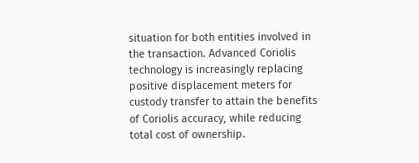situation for both entities involved in the transaction. Advanced Coriolis technology is increasingly replacing positive displacement meters for custody transfer to attain the benefits of Coriolis accuracy, while reducing total cost of ownership.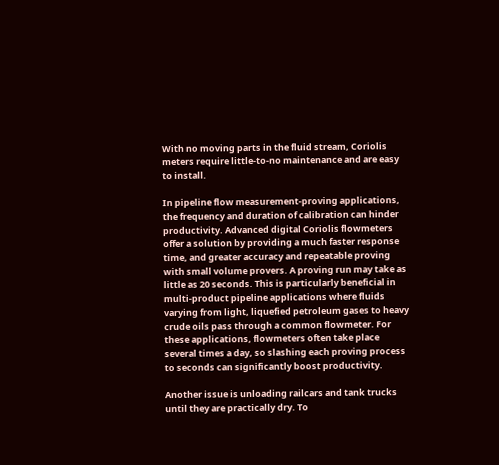With no moving parts in the fluid stream, Coriolis meters require little-to-no maintenance and are easy to install.

In pipeline flow measurement-proving applications, the frequency and duration of calibration can hinder productivity. Advanced digital Coriolis flowmeters offer a solution by providing a much faster response time, and greater accuracy and repeatable proving with small volume provers. A proving run may take as little as 20 seconds. This is particularly beneficial in multi-product pipeline applications where fluids varying from light, liquefied petroleum gases to heavy crude oils pass through a common flowmeter. For these applications, flowmeters often take place several times a day, so slashing each proving process to seconds can significantly boost productivity.

Another issue is unloading railcars and tank trucks until they are practically dry. To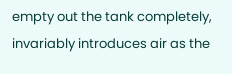empty out the tank completely, invariably introduces air as the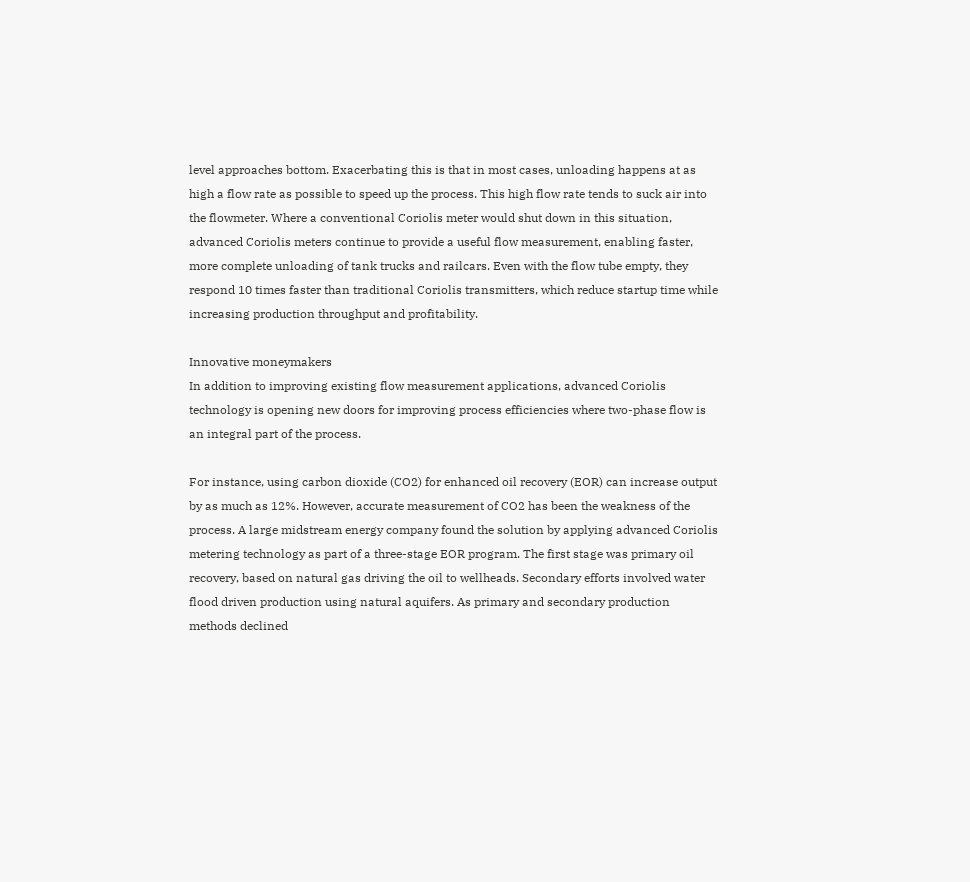level approaches bottom. Exacerbating this is that in most cases, unloading happens at as high a flow rate as possible to speed up the process. This high flow rate tends to suck air into the flowmeter. Where a conventional Coriolis meter would shut down in this situation, advanced Coriolis meters continue to provide a useful flow measurement, enabling faster, more complete unloading of tank trucks and railcars. Even with the flow tube empty, they respond 10 times faster than traditional Coriolis transmitters, which reduce startup time while increasing production throughput and profitability.

Innovative moneymakers
In addition to improving existing flow measurement applications, advanced Coriolis technology is opening new doors for improving process efficiencies where two-phase flow is an integral part of the process.

For instance, using carbon dioxide (CO2) for enhanced oil recovery (EOR) can increase output by as much as 12%. However, accurate measurement of CO2 has been the weakness of the process. A large midstream energy company found the solution by applying advanced Coriolis metering technology as part of a three-stage EOR program. The first stage was primary oil recovery, based on natural gas driving the oil to wellheads. Secondary efforts involved water flood driven production using natural aquifers. As primary and secondary production methods declined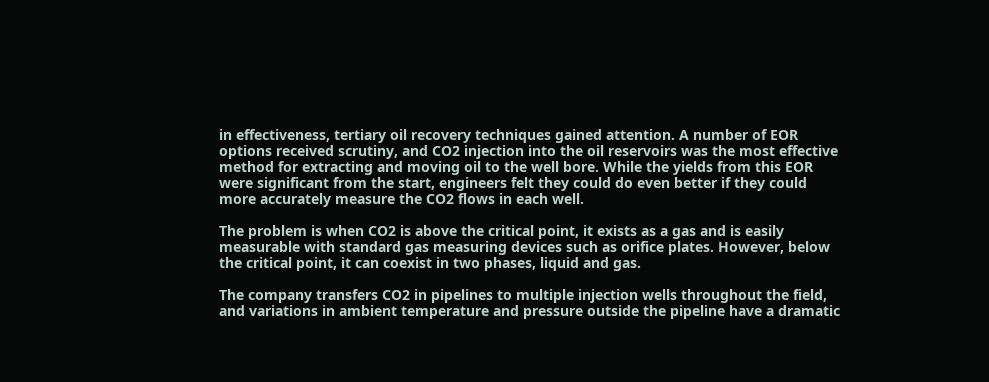in effectiveness, tertiary oil recovery techniques gained attention. A number of EOR options received scrutiny, and CO2 injection into the oil reservoirs was the most effective method for extracting and moving oil to the well bore. While the yields from this EOR were significant from the start, engineers felt they could do even better if they could more accurately measure the CO2 flows in each well.

The problem is when CO2 is above the critical point, it exists as a gas and is easily measurable with standard gas measuring devices such as orifice plates. However, below the critical point, it can coexist in two phases, liquid and gas.

The company transfers CO2 in pipelines to multiple injection wells throughout the field, and variations in ambient temperature and pressure outside the pipeline have a dramatic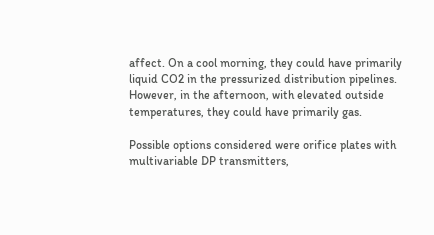affect. On a cool morning, they could have primarily liquid CO2 in the pressurized distribution pipelines. However, in the afternoon, with elevated outside temperatures, they could have primarily gas.

Possible options considered were orifice plates with multivariable DP transmitters,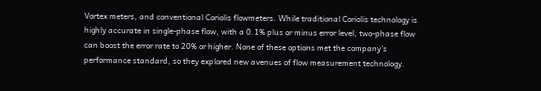Vortex meters, and conventional Coriolis flowmeters. While traditional Coriolis technology is highly accurate in single-phase flow, with a 0.1% plus or minus error level, two-phase flow can boost the error rate to 20% or higher. None of these options met the company's performance standard, so they explored new avenues of flow measurement technology.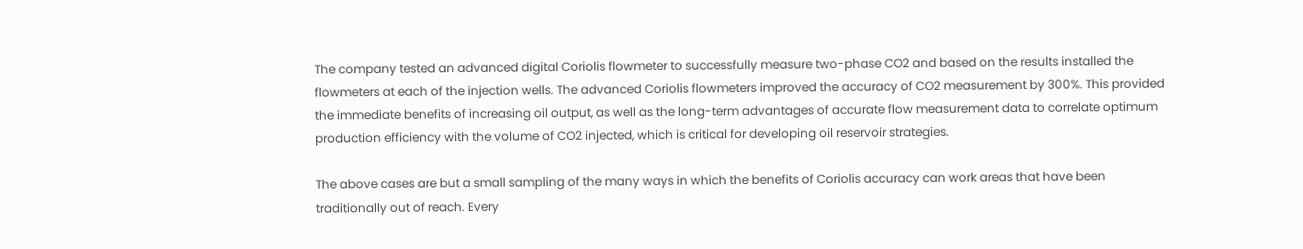The company tested an advanced digital Coriolis flowmeter to successfully measure two-phase CO2 and based on the results installed the flowmeters at each of the injection wells. The advanced Coriolis flowmeters improved the accuracy of CO2 measurement by 300%. This provided the immediate benefits of increasing oil output, as well as the long-term advantages of accurate flow measurement data to correlate optimum production efficiency with the volume of CO2 injected, which is critical for developing oil reservoir strategies.

The above cases are but a small sampling of the many ways in which the benefits of Coriolis accuracy can work areas that have been traditionally out of reach. Every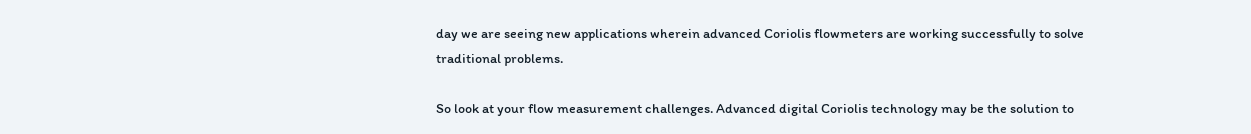day we are seeing new applications wherein advanced Coriolis flowmeters are working successfully to solve traditional problems.

So look at your flow measurement challenges. Advanced digital Coriolis technology may be the solution to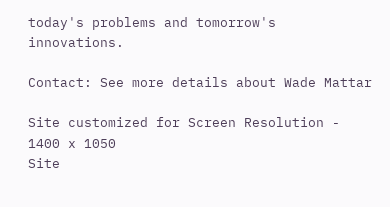today's problems and tomorrow's innovations.

Contact: See more details about Wade Mattar

Site customized for Screen Resolution - 1400 x 1050
Site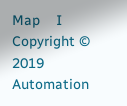Map    I    Copyright © 2019 Automation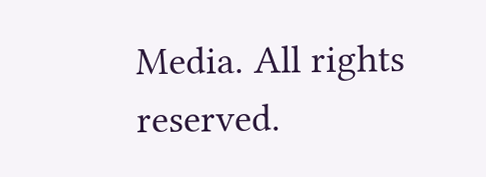Media. All rights reserved.